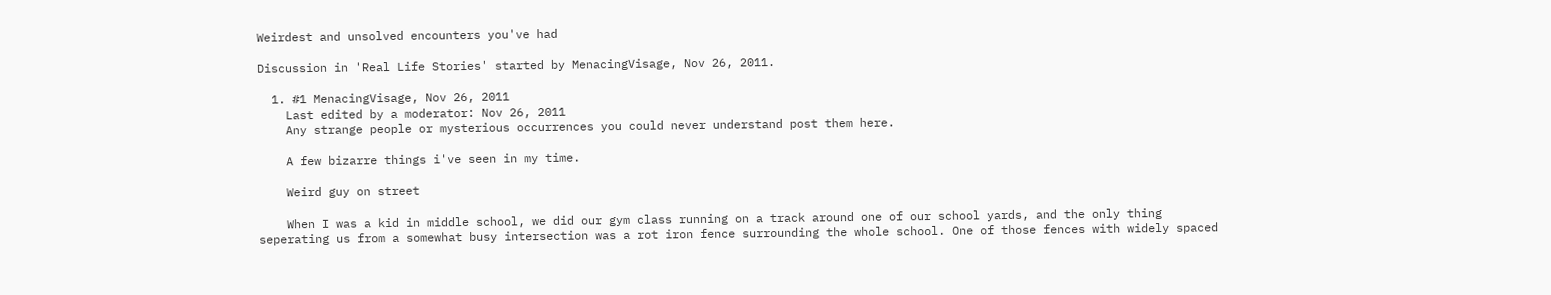Weirdest and unsolved encounters you've had

Discussion in 'Real Life Stories' started by MenacingVisage, Nov 26, 2011.

  1. #1 MenacingVisage, Nov 26, 2011
    Last edited by a moderator: Nov 26, 2011
    Any strange people or mysterious occurrences you could never understand post them here.

    A few bizarre things i've seen in my time.

    Weird guy on street

    When I was a kid in middle school, we did our gym class running on a track around one of our school yards, and the only thing seperating us from a somewhat busy intersection was a rot iron fence surrounding the whole school. One of those fences with widely spaced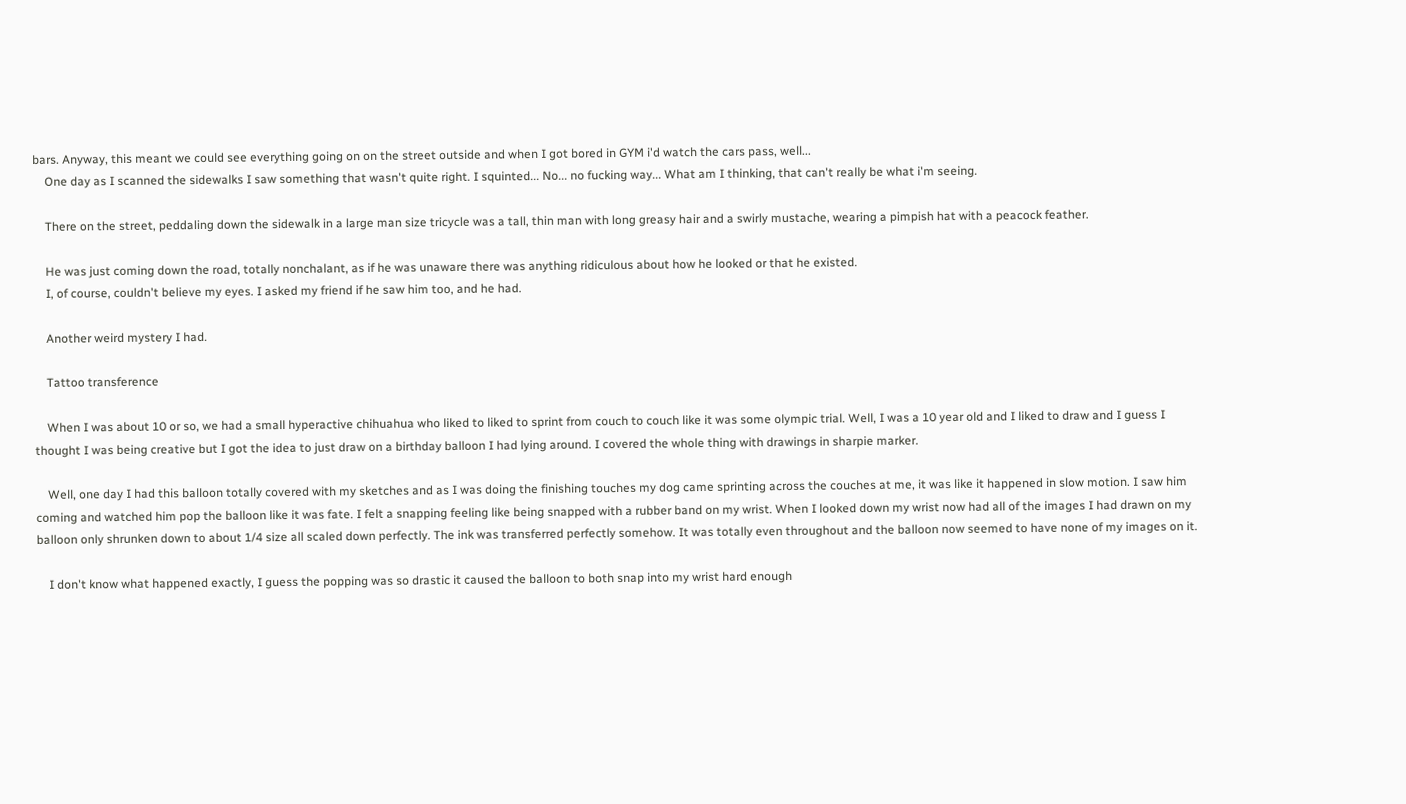bars. Anyway, this meant we could see everything going on on the street outside and when I got bored in GYM i'd watch the cars pass, well...
    One day as I scanned the sidewalks I saw something that wasn't quite right. I squinted... No... no fucking way... What am I thinking, that can't really be what i'm seeing.

    There on the street, peddaling down the sidewalk in a large man size tricycle was a tall, thin man with long greasy hair and a swirly mustache, wearing a pimpish hat with a peacock feather.

    He was just coming down the road, totally nonchalant, as if he was unaware there was anything ridiculous about how he looked or that he existed.
    I, of course, couldn't believe my eyes. I asked my friend if he saw him too, and he had.

    Another weird mystery I had.

    Tattoo transference

    When I was about 10 or so, we had a small hyperactive chihuahua who liked to liked to sprint from couch to couch like it was some olympic trial. Well, I was a 10 year old and I liked to draw and I guess I thought I was being creative but I got the idea to just draw on a birthday balloon I had lying around. I covered the whole thing with drawings in sharpie marker.

    Well, one day I had this balloon totally covered with my sketches and as I was doing the finishing touches my dog came sprinting across the couches at me, it was like it happened in slow motion. I saw him coming and watched him pop the balloon like it was fate. I felt a snapping feeling like being snapped with a rubber band on my wrist. When I looked down my wrist now had all of the images I had drawn on my balloon only shrunken down to about 1/4 size all scaled down perfectly. The ink was transferred perfectly somehow. It was totally even throughout and the balloon now seemed to have none of my images on it.

    I don't know what happened exactly, I guess the popping was so drastic it caused the balloon to both snap into my wrist hard enough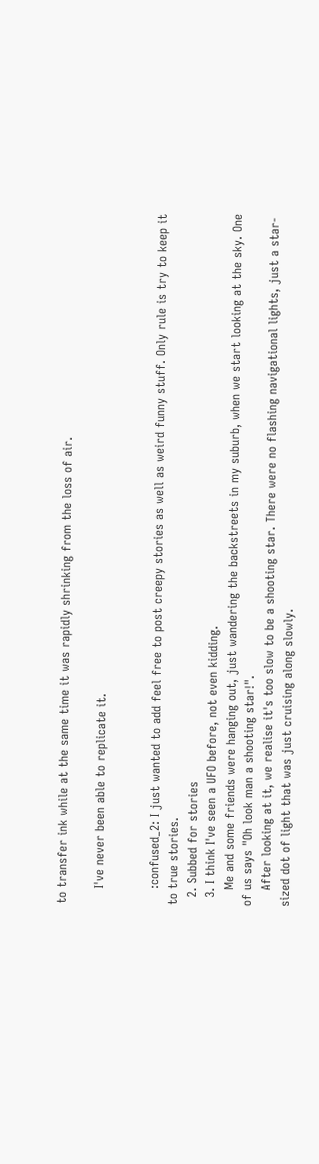to transfer ink while at the same time it was rapidly shrinking from the loss of air.

    I've never been able to replicate it.


    :confused_2: I just wanted to add feel free to post creepy stories as well as weird funny stuff. Only rule is try to keep it to true stories.
  2. Subbed for stories
  3. I think I've seen a UFO before, not even kidding.
    Me and some friends were hanging out, just wandering the backstreets in my suburb, when we start looking at the sky. One of us says "Oh look man a shooting star!".
    After looking at it, we realise it's too slow to be a shooting star. There were no flashing navigational lights, just a star-sized dot of light that was just cruising along slowly.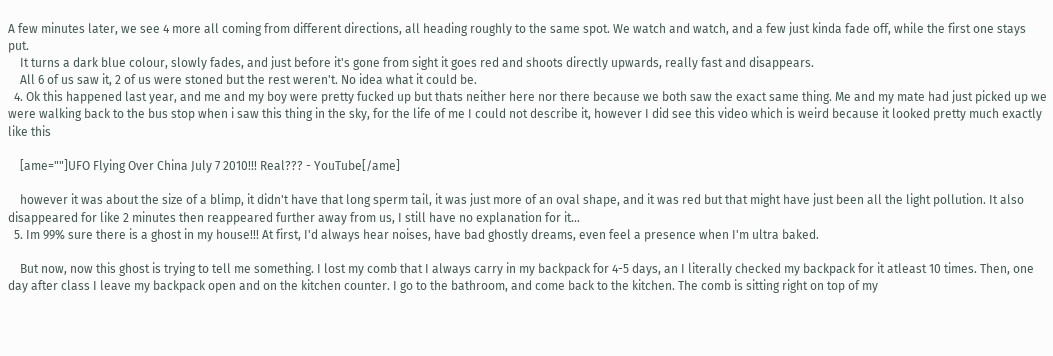A few minutes later, we see 4 more all coming from different directions, all heading roughly to the same spot. We watch and watch, and a few just kinda fade off, while the first one stays put.
    It turns a dark blue colour, slowly fades, and just before it's gone from sight it goes red and shoots directly upwards, really fast and disappears.
    All 6 of us saw it, 2 of us were stoned but the rest weren't. No idea what it could be.
  4. Ok this happened last year, and me and my boy were pretty fucked up but thats neither here nor there because we both saw the exact same thing. Me and my mate had just picked up we were walking back to the bus stop when i saw this thing in the sky, for the life of me I could not describe it, however I did see this video which is weird because it looked pretty much exactly like this

    [ame=""]UFO Flying Over China July 7 2010!!! Real??? - YouTube[/ame]

    however it was about the size of a blimp, it didn't have that long sperm tail, it was just more of an oval shape, and it was red but that might have just been all the light pollution. It also disappeared for like 2 minutes then reappeared further away from us, I still have no explanation for it...
  5. Im 99% sure there is a ghost in my house!!! At first, I'd always hear noises, have bad ghostly dreams, even feel a presence when I'm ultra baked.

    But now, now this ghost is trying to tell me something. I lost my comb that I always carry in my backpack for 4-5 days, an I literally checked my backpack for it atleast 10 times. Then, one day after class I leave my backpack open and on the kitchen counter. I go to the bathroom, and come back to the kitchen. The comb is sitting right on top of my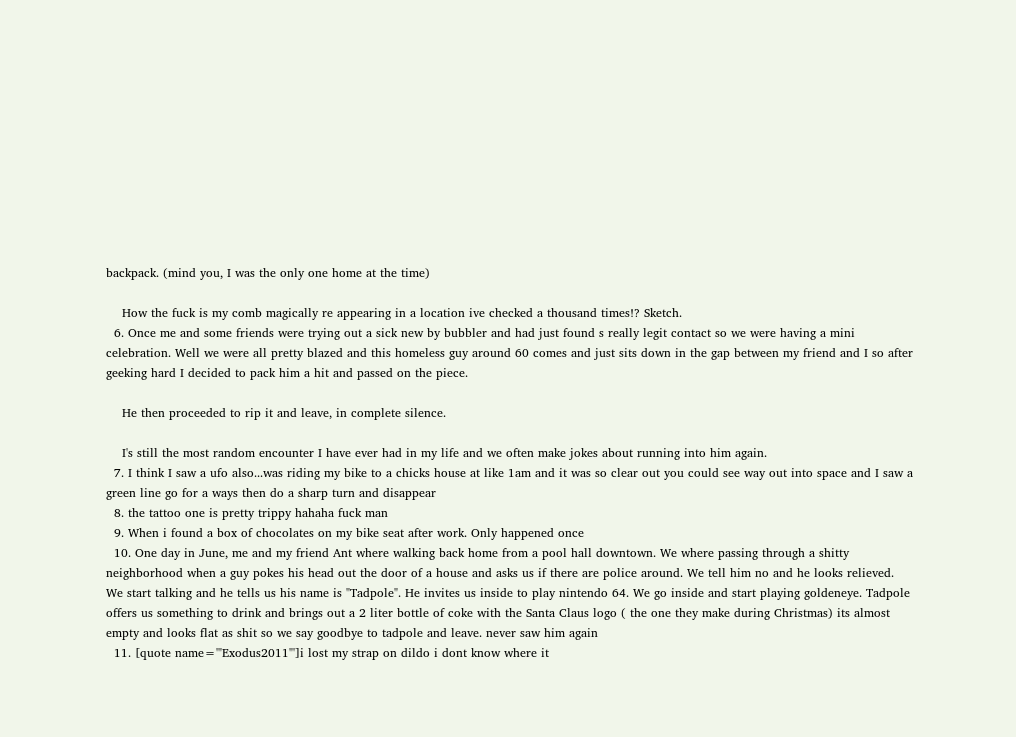backpack. (mind you, I was the only one home at the time)

    How the fuck is my comb magically re appearing in a location ive checked a thousand times!? Sketch.
  6. Once me and some friends were trying out a sick new by bubbler and had just found s really legit contact so we were having a mini celebration. Well we were all pretty blazed and this homeless guy around 60 comes and just sits down in the gap between my friend and I so after geeking hard I decided to pack him a hit and passed on the piece.

    He then proceeded to rip it and leave, in complete silence.

    I's still the most random encounter I have ever had in my life and we often make jokes about running into him again.
  7. I think I saw a ufo also...was riding my bike to a chicks house at like 1am and it was so clear out you could see way out into space and I saw a green line go for a ways then do a sharp turn and disappear
  8. the tattoo one is pretty trippy hahaha fuck man
  9. When i found a box of chocolates on my bike seat after work. Only happened once
  10. One day in June, me and my friend Ant where walking back home from a pool hall downtown. We where passing through a shitty neighborhood when a guy pokes his head out the door of a house and asks us if there are police around. We tell him no and he looks relieved. We start talking and he tells us his name is "Tadpole". He invites us inside to play nintendo 64. We go inside and start playing goldeneye. Tadpole offers us something to drink and brings out a 2 liter bottle of coke with the Santa Claus logo ( the one they make during Christmas) its almost empty and looks flat as shit so we say goodbye to tadpole and leave. never saw him again
  11. [quote name='"Exodus2011"']i lost my strap on dildo i dont know where it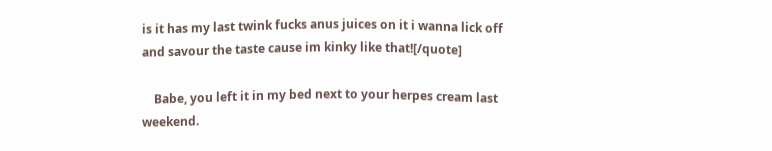is it has my last twink fucks anus juices on it i wanna lick off and savour the taste cause im kinky like that![/quote]

    Babe, you left it in my bed next to your herpes cream last weekend.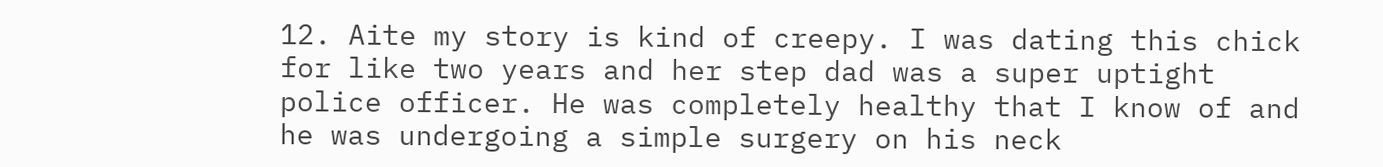12. Aite my story is kind of creepy. I was dating this chick for like two years and her step dad was a super uptight police officer. He was completely healthy that I know of and he was undergoing a simple surgery on his neck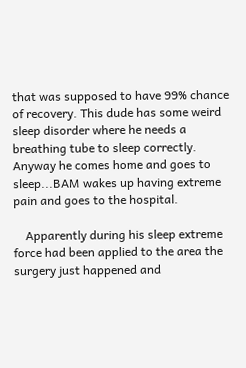that was supposed to have 99% chance of recovery. This dude has some weird sleep disorder where he needs a breathing tube to sleep correctly. Anyway he comes home and goes to sleep...BAM wakes up having extreme pain and goes to the hospital.

    Apparently during his sleep extreme force had been applied to the area the surgery just happened and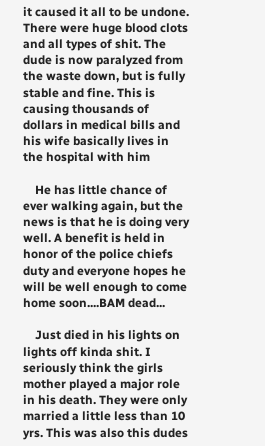it caused it all to be undone. There were huge blood clots and all types of shit. The dude is now paralyzed from the waste down, but is fully stable and fine. This is causing thousands of dollars in medical bills and his wife basically lives in the hospital with him

    He has little chance of ever walking again, but the news is that he is doing very well. A benefit is held in honor of the police chiefs duty and everyone hopes he will be well enough to come home soon....BAM dead...

    Just died in his lights on lights off kinda shit. I seriously think the girls mother played a major role in his death. They were only married a little less than 10 yrs. This was also this dudes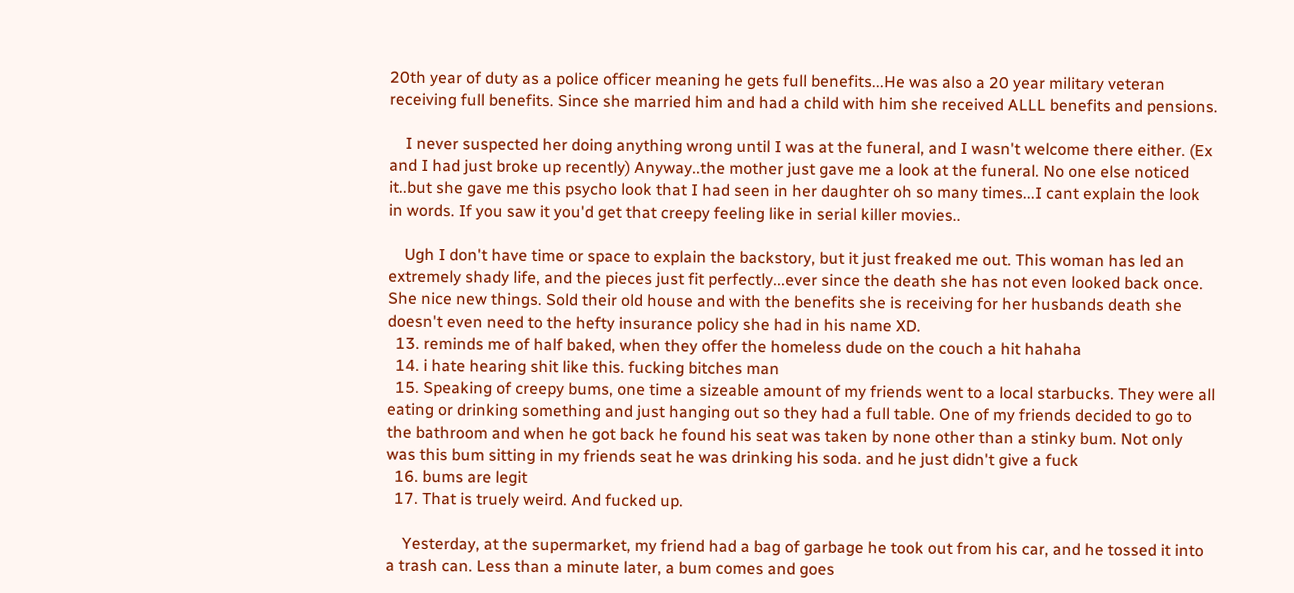20th year of duty as a police officer meaning he gets full benefits...He was also a 20 year military veteran receiving full benefits. Since she married him and had a child with him she received ALLL benefits and pensions.

    I never suspected her doing anything wrong until I was at the funeral, and I wasn't welcome there either. (Ex and I had just broke up recently) Anyway..the mother just gave me a look at the funeral. No one else noticed it..but she gave me this psycho look that I had seen in her daughter oh so many times...I cant explain the look in words. If you saw it you'd get that creepy feeling like in serial killer movies..

    Ugh I don't have time or space to explain the backstory, but it just freaked me out. This woman has led an extremely shady life, and the pieces just fit perfectly...ever since the death she has not even looked back once. She nice new things. Sold their old house and with the benefits she is receiving for her husbands death she doesn't even need to the hefty insurance policy she had in his name XD.
  13. reminds me of half baked, when they offer the homeless dude on the couch a hit hahaha
  14. i hate hearing shit like this. fucking bitches man
  15. Speaking of creepy bums, one time a sizeable amount of my friends went to a local starbucks. They were all eating or drinking something and just hanging out so they had a full table. One of my friends decided to go to the bathroom and when he got back he found his seat was taken by none other than a stinky bum. Not only was this bum sitting in my friends seat he was drinking his soda. and he just didn't give a fuck
  16. bums are legit
  17. That is truely weird. And fucked up.

    Yesterday, at the supermarket, my friend had a bag of garbage he took out from his car, and he tossed it into a trash can. Less than a minute later, a bum comes and goes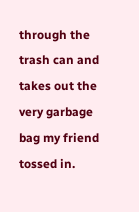through the trash can and takes out the very garbage bag my friend tossed in.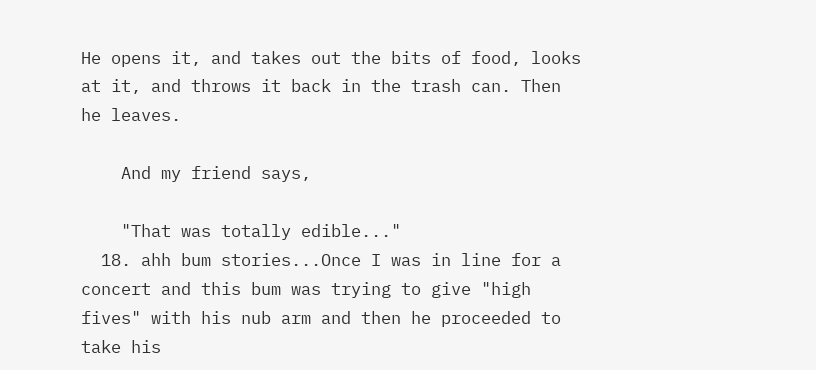He opens it, and takes out the bits of food, looks at it, and throws it back in the trash can. Then he leaves.

    And my friend says,

    "That was totally edible..."
  18. ahh bum stories...Once I was in line for a concert and this bum was trying to give "high fives" with his nub arm and then he proceeded to take his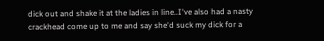dick out and shake it at the ladies in line..I've also had a nasty crackhead come up to me and say she'd suck my dick for a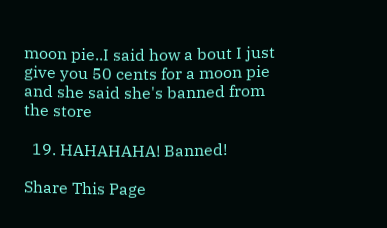moon pie..I said how a bout I just give you 50 cents for a moon pie and she said she's banned from the store

  19. HAHAHAHA! Banned!

Share This Page